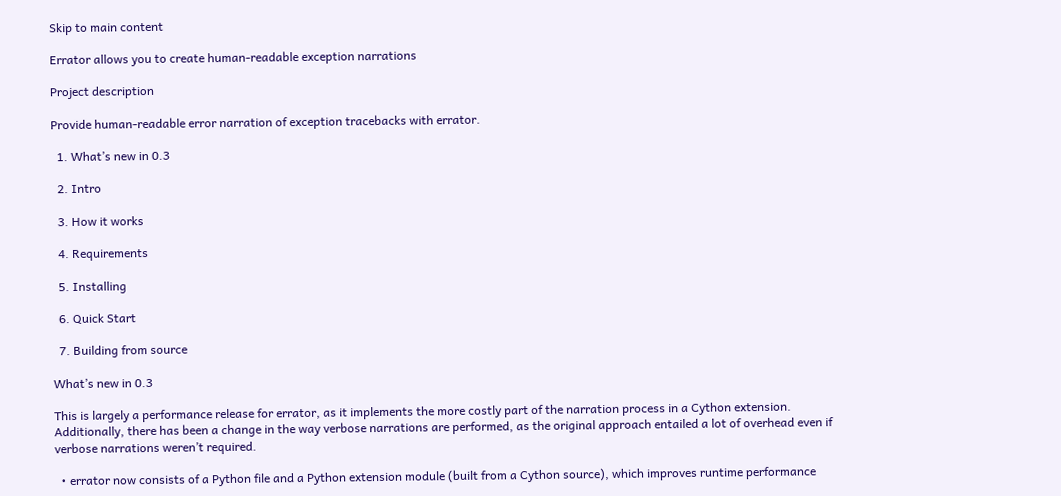Skip to main content

Errator allows you to create human-readable exception narrations

Project description

Provide human-readable error narration of exception tracebacks with errator.

  1. What’s new in 0.3

  2. Intro

  3. How it works

  4. Requirements

  5. Installing

  6. Quick Start

  7. Building from source

What’s new in 0.3

This is largely a performance release for errator, as it implements the more costly part of the narration process in a Cython extension. Additionally, there has been a change in the way verbose narrations are performed, as the original approach entailed a lot of overhead even if verbose narrations weren’t required.

  • errator now consists of a Python file and a Python extension module (built from a Cython source), which improves runtime performance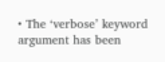• The ‘verbose’ keyword argument has been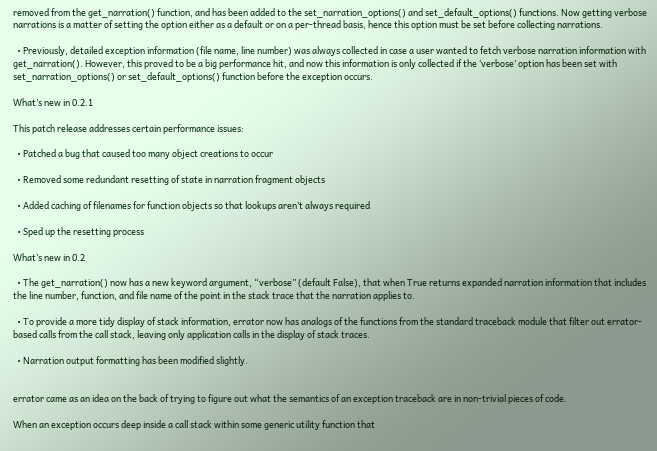removed from the get_narration() function, and has been added to the set_narration_options() and set_default_options() functions. Now getting verbose narrations is a matter of setting the option either as a default or on a per-thread basis, hence this option must be set before collecting narrations.

  • Previously, detailed exception information (file name, line number) was always collected in case a user wanted to fetch verbose narration information with get_narration(). However, this proved to be a big performance hit, and now this information is only collected if the ‘verbose’ option has been set with set_narration_options() or set_default_options() function before the exception occurs.

What’s new in 0.2.1

This patch release addresses certain performance issues:

  • Patched a bug that caused too many object creations to occur

  • Removed some redundant resetting of state in narration fragment objects

  • Added caching of filenames for function objects so that lookups aren’t always required

  • Sped up the resetting process

What’s new in 0.2

  • The get_narration() now has a new keyword argument, “verbose” (default False), that when True returns expanded narration information that includes the line number, function, and file name of the point in the stack trace that the narration applies to.

  • To provide a more tidy display of stack information, errator now has analogs of the functions from the standard traceback module that filter out errator-based calls from the call stack, leaving only application calls in the display of stack traces.

  • Narration output formatting has been modified slightly.


errator came as an idea on the back of trying to figure out what the semantics of an exception traceback are in non-trivial pieces of code.

When an exception occurs deep inside a call stack within some generic utility function that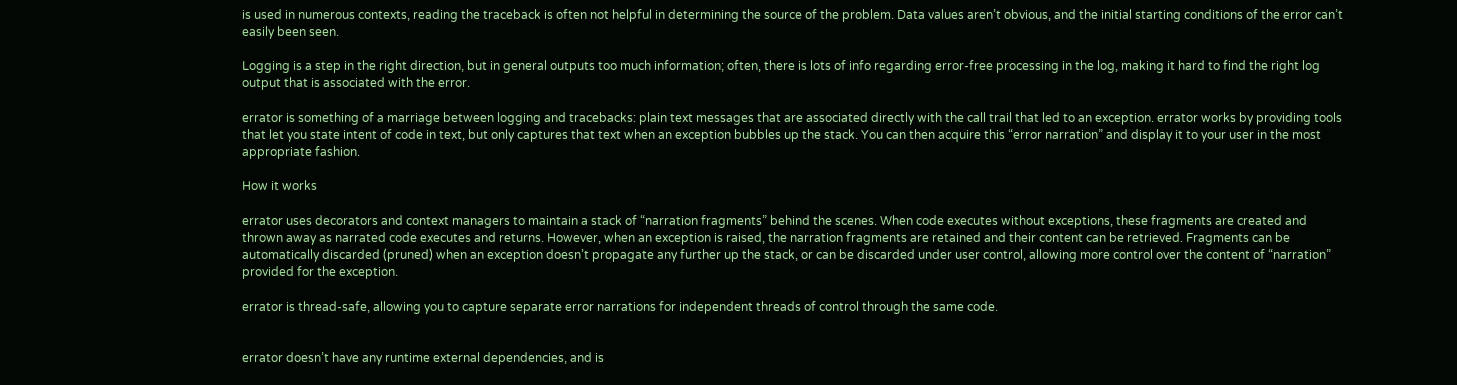is used in numerous contexts, reading the traceback is often not helpful in determining the source of the problem. Data values aren’t obvious, and the initial starting conditions of the error can’t easily been seen.

Logging is a step in the right direction, but in general outputs too much information; often, there is lots of info regarding error-free processing in the log, making it hard to find the right log output that is associated with the error.

errator is something of a marriage between logging and tracebacks: plain text messages that are associated directly with the call trail that led to an exception. errator works by providing tools that let you state intent of code in text, but only captures that text when an exception bubbles up the stack. You can then acquire this “error narration” and display it to your user in the most appropriate fashion.

How it works

errator uses decorators and context managers to maintain a stack of “narration fragments” behind the scenes. When code executes without exceptions, these fragments are created and thrown away as narrated code executes and returns. However, when an exception is raised, the narration fragments are retained and their content can be retrieved. Fragments can be automatically discarded (pruned) when an exception doesn’t propagate any further up the stack, or can be discarded under user control, allowing more control over the content of “narration” provided for the exception.

errator is thread-safe, allowing you to capture separate error narrations for independent threads of control through the same code.


errator doesn’t have any runtime external dependencies, and is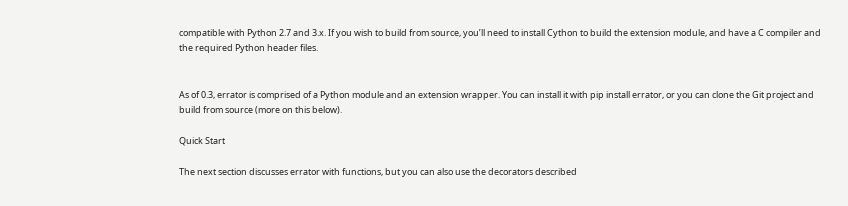compatible with Python 2.7 and 3.x. If you wish to build from source, you’ll need to install Cython to build the extension module, and have a C compiler and the required Python header files.


As of 0.3, errator is comprised of a Python module and an extension wrapper. You can install it with pip install errator, or you can clone the Git project and build from source (more on this below).

Quick Start

The next section discusses errator with functions, but you can also use the decorators described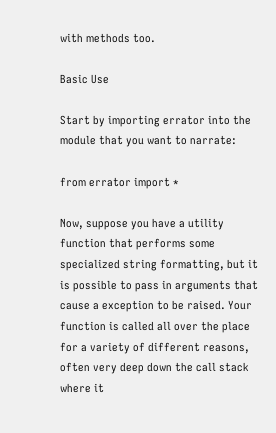with methods too.

Basic Use

Start by importing errator into the module that you want to narrate:

from errator import *

Now, suppose you have a utility function that performs some specialized string formatting, but it is possible to pass in arguments that cause a exception to be raised. Your function is called all over the place for a variety of different reasons, often very deep down the call stack where it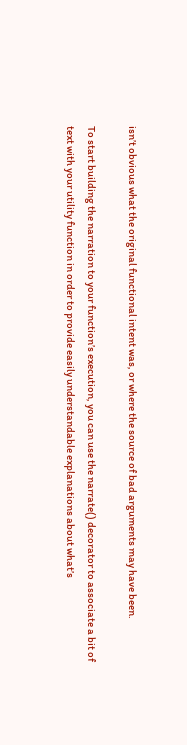isn’t obvious what the original functional intent was, or where the source of bad arguments may have been.

To start building the narration to your function’s execution, you can use the narrate() decorator to associate a bit of text with your utility function in order to provide easily understandable explanations about what’s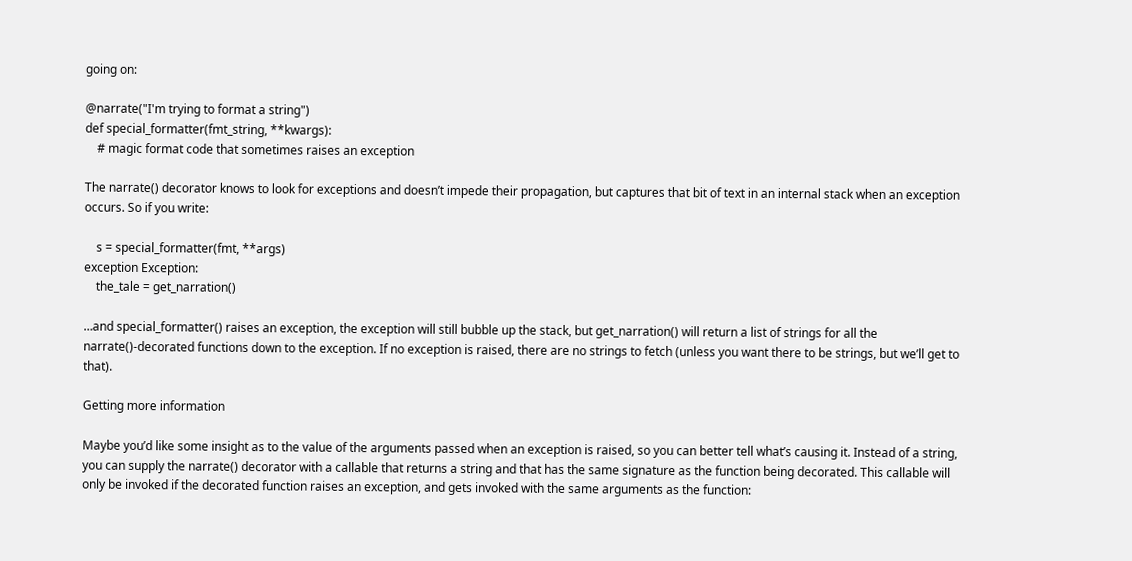going on:

@narrate("I'm trying to format a string")
def special_formatter(fmt_string, **kwargs):
    # magic format code that sometimes raises an exception

The narrate() decorator knows to look for exceptions and doesn’t impede their propagation, but captures that bit of text in an internal stack when an exception occurs. So if you write:

    s = special_formatter(fmt, **args)
exception Exception:
    the_tale = get_narration()

…and special_formatter() raises an exception, the exception will still bubble up the stack, but get_narration() will return a list of strings for all the narrate()-decorated functions down to the exception. If no exception is raised, there are no strings to fetch (unless you want there to be strings, but we’ll get to that).

Getting more information

Maybe you’d like some insight as to the value of the arguments passed when an exception is raised, so you can better tell what’s causing it. Instead of a string, you can supply the narrate() decorator with a callable that returns a string and that has the same signature as the function being decorated. This callable will only be invoked if the decorated function raises an exception, and gets invoked with the same arguments as the function: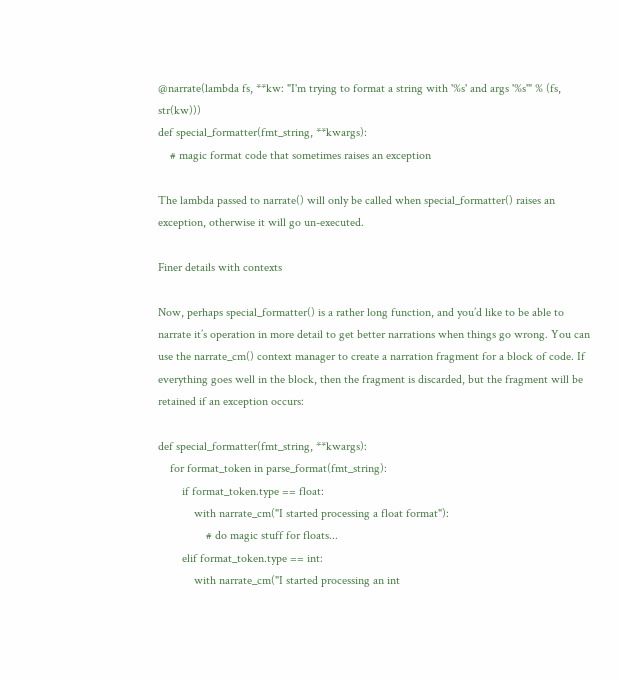@narrate(lambda fs, **kw: "I'm trying to format a string with '%s' and args '%s'" % (fs, str(kw)))
def special_formatter(fmt_string, **kwargs):
    # magic format code that sometimes raises an exception

The lambda passed to narrate() will only be called when special_formatter() raises an exception, otherwise it will go un-executed.

Finer details with contexts

Now, perhaps special_formatter() is a rather long function, and you’d like to be able to narrate it’s operation in more detail to get better narrations when things go wrong. You can use the narrate_cm() context manager to create a narration fragment for a block of code. If everything goes well in the block, then the fragment is discarded, but the fragment will be retained if an exception occurs:

def special_formatter(fmt_string, **kwargs):
    for format_token in parse_format(fmt_string):
        if format_token.type == float:
            with narrate_cm("I started processing a float format"):
                # do magic stuff for floats...
        elif format_token.type == int:
            with narrate_cm("I started processing an int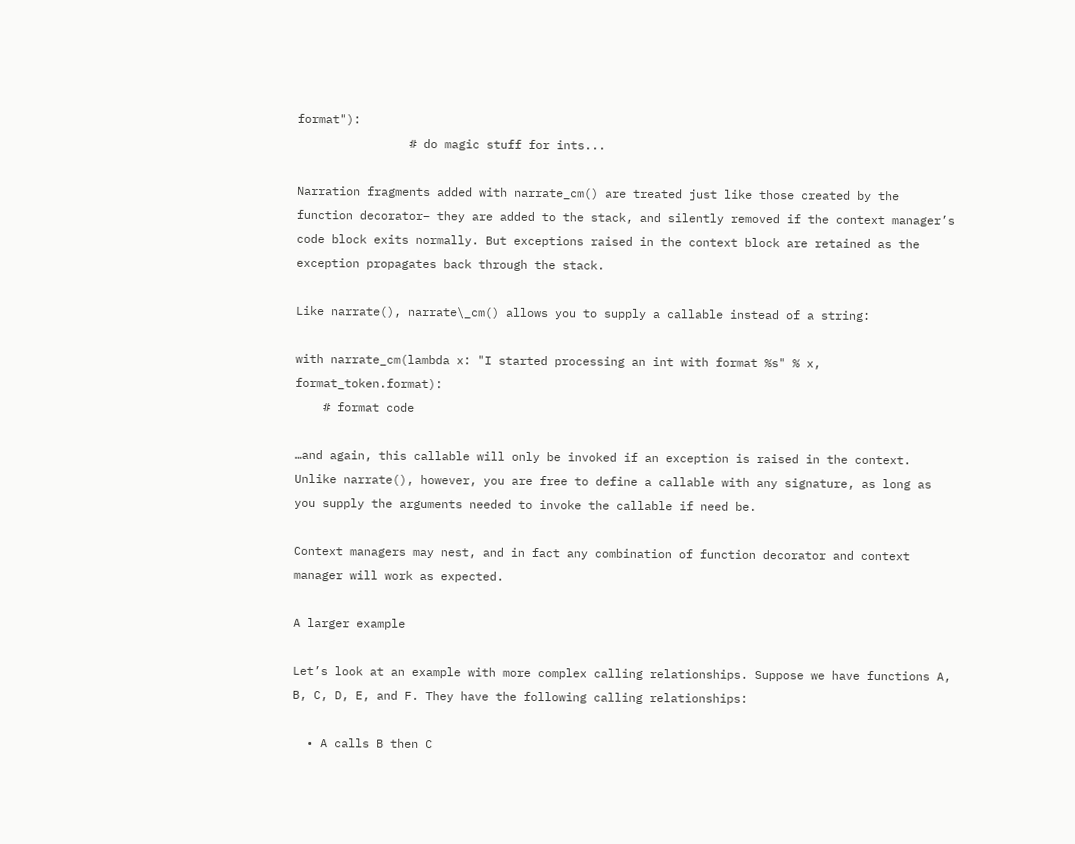format"):
                # do magic stuff for ints...

Narration fragments added with narrate_cm() are treated just like those created by the function decorator– they are added to the stack, and silently removed if the context manager’s code block exits normally. But exceptions raised in the context block are retained as the exception propagates back through the stack.

Like narrate(), narrate\_cm() allows you to supply a callable instead of a string:

with narrate_cm(lambda x: "I started processing an int with format %s" % x, format_token.format):
    # format code

…and again, this callable will only be invoked if an exception is raised in the context. Unlike narrate(), however, you are free to define a callable with any signature, as long as you supply the arguments needed to invoke the callable if need be.

Context managers may nest, and in fact any combination of function decorator and context manager will work as expected.

A larger example

Let’s look at an example with more complex calling relationships. Suppose we have functions A, B, C, D, E, and F. They have the following calling relationships:

  • A calls B then C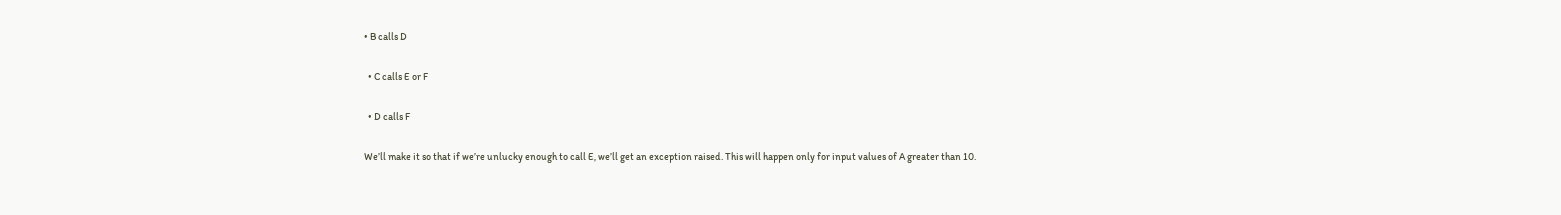• B calls D

  • C calls E or F

  • D calls F

We’ll make it so that if we’re unlucky enough to call E, we’ll get an exception raised. This will happen only for input values of A greater than 10.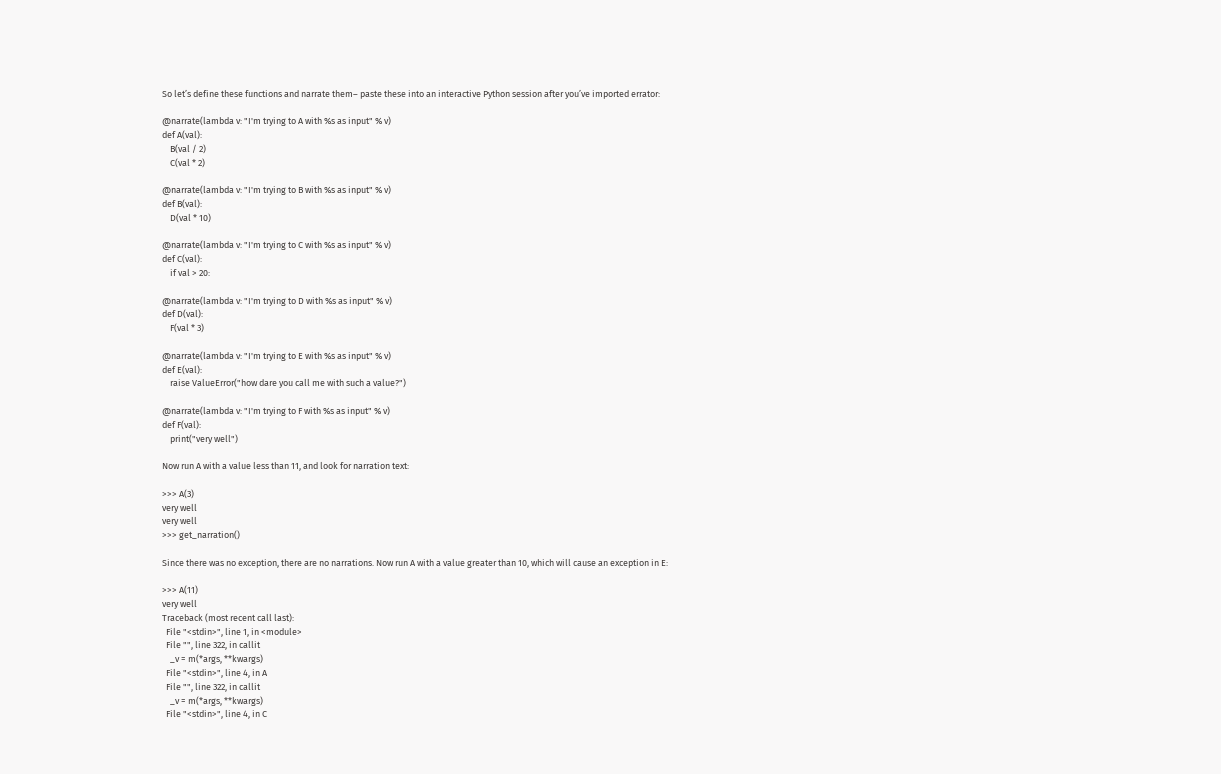So let’s define these functions and narrate them– paste these into an interactive Python session after you’ve imported errator:

@narrate(lambda v: "I'm trying to A with %s as input" % v)
def A(val):
    B(val / 2)
    C(val * 2)

@narrate(lambda v: "I'm trying to B with %s as input" % v)
def B(val):
    D(val * 10)

@narrate(lambda v: "I'm trying to C with %s as input" % v)
def C(val):
    if val > 20:

@narrate(lambda v: "I'm trying to D with %s as input" % v)
def D(val):
    F(val * 3)

@narrate(lambda v: "I'm trying to E with %s as input" % v)
def E(val):
    raise ValueError("how dare you call me with such a value?")

@narrate(lambda v: "I'm trying to F with %s as input" % v)
def F(val):
    print("very well")

Now run A with a value less than 11, and look for narration text:

>>> A(3)
very well
very well
>>> get_narration()

Since there was no exception, there are no narrations. Now run A with a value greater than 10, which will cause an exception in E:

>>> A(11)
very well
Traceback (most recent call last):
  File "<stdin>", line 1, in <module>
  File "", line 322, in callit
    _v = m(*args, **kwargs)
  File "<stdin>", line 4, in A
  File "", line 322, in callit
    _v = m(*args, **kwargs)
  File "<stdin>", line 4, in C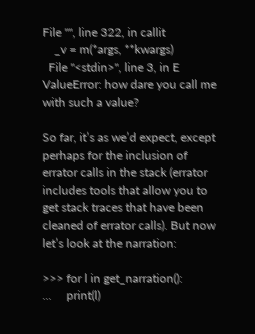File "", line 322, in callit
    _v = m(*args, **kwargs)
  File "<stdin>", line 3, in E
ValueError: how dare you call me with such a value?

So far, it’s as we’d expect, except perhaps for the inclusion of errator calls in the stack (errator includes tools that allow you to get stack traces that have been cleaned of errator calls). But now let’s look at the narration:

>>> for l in get_narration():
...     print(l)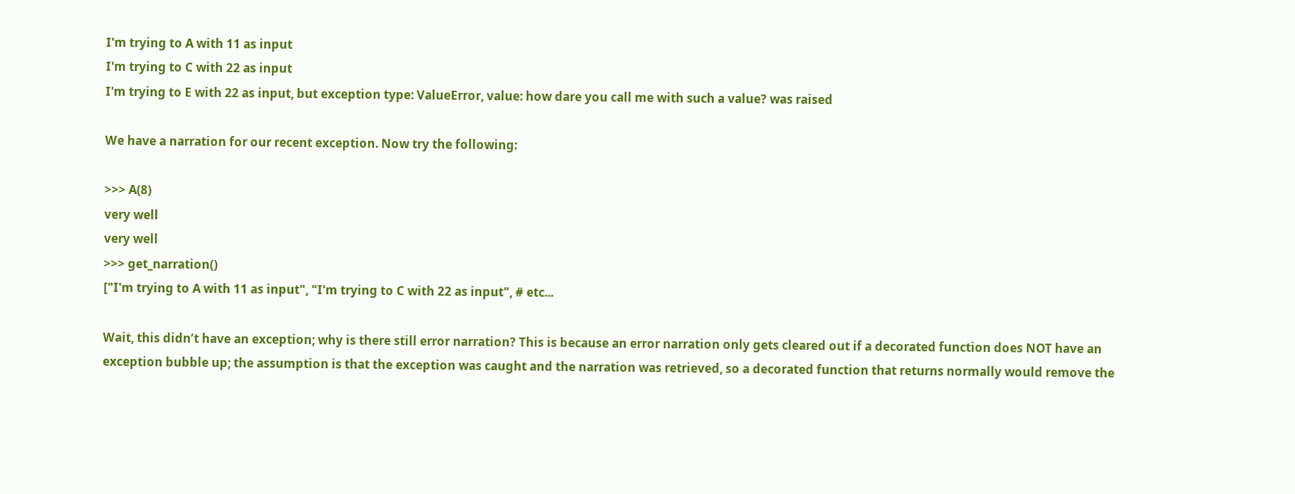I'm trying to A with 11 as input
I'm trying to C with 22 as input
I'm trying to E with 22 as input, but exception type: ValueError, value: how dare you call me with such a value? was raised

We have a narration for our recent exception. Now try the following:

>>> A(8)
very well
very well
>>> get_narration()
["I'm trying to A with 11 as input", "I'm trying to C with 22 as input", # etc...

Wait, this didn’t have an exception; why is there still error narration? This is because an error narration only gets cleared out if a decorated function does NOT have an exception bubble up; the assumption is that the exception was caught and the narration was retrieved, so a decorated function that returns normally would remove the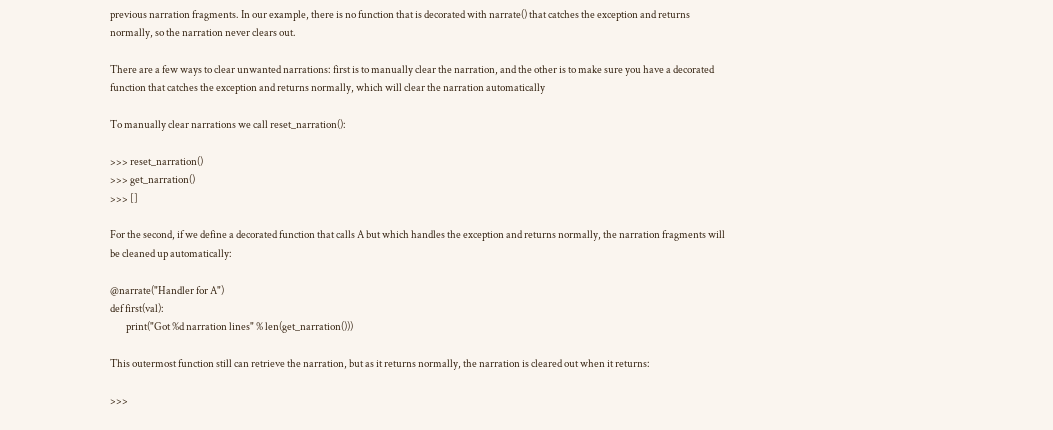previous narration fragments. In our example, there is no function that is decorated with narrate() that catches the exception and returns normally, so the narration never clears out.

There are a few ways to clear unwanted narrations: first is to manually clear the narration, and the other is to make sure you have a decorated function that catches the exception and returns normally, which will clear the narration automatically

To manually clear narrations we call reset_narration():

>>> reset_narration()
>>> get_narration()
>>> []

For the second, if we define a decorated function that calls A but which handles the exception and returns normally, the narration fragments will be cleaned up automatically:

@narrate("Handler for A")
def first(val):
        print("Got %d narration lines" % len(get_narration()))

This outermost function still can retrieve the narration, but as it returns normally, the narration is cleared out when it returns:

>>>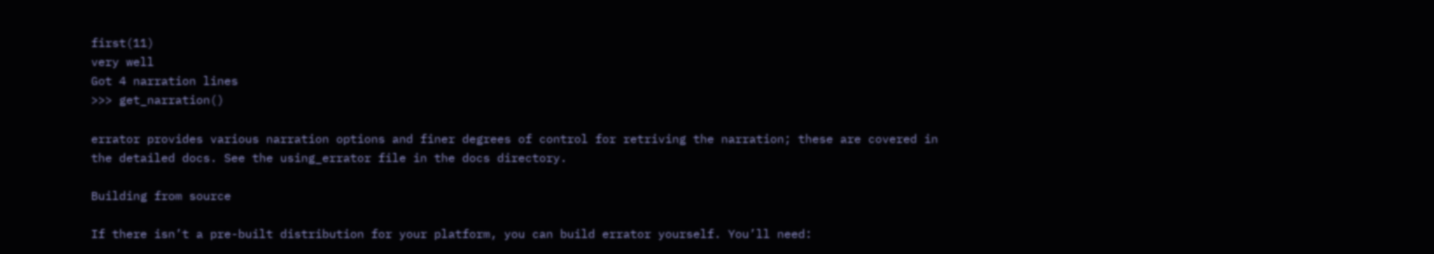first(11)
very well
Got 4 narration lines
>>> get_narration()

errator provides various narration options and finer degrees of control for retriving the narration; these are covered in the detailed docs. See the using_errator file in the docs directory.

Building from source

If there isn’t a pre-built distribution for your platform, you can build errator yourself. You’ll need: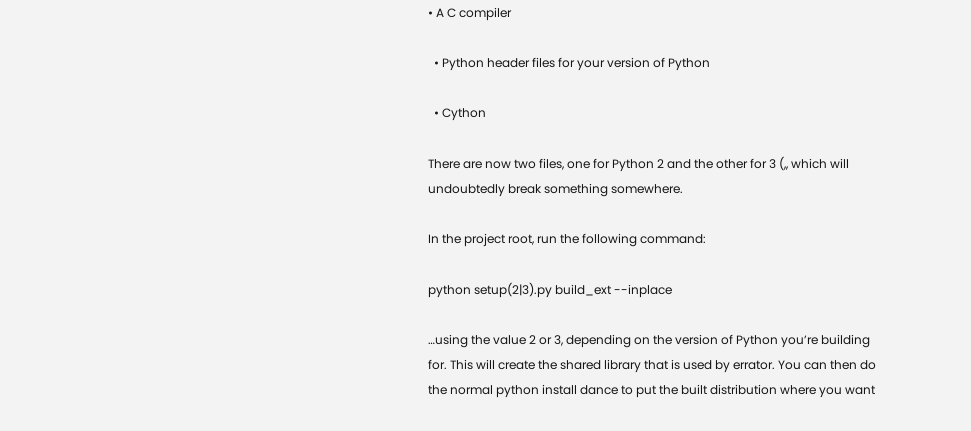• A C compiler

  • Python header files for your version of Python

  • Cython

There are now two files, one for Python 2 and the other for 3 (,, which will undoubtedly break something somewhere.

In the project root, run the following command:

python setup(2|3).py build_ext --inplace

…using the value 2 or 3, depending on the version of Python you’re building for. This will create the shared library that is used by errator. You can then do the normal python install dance to put the built distribution where you want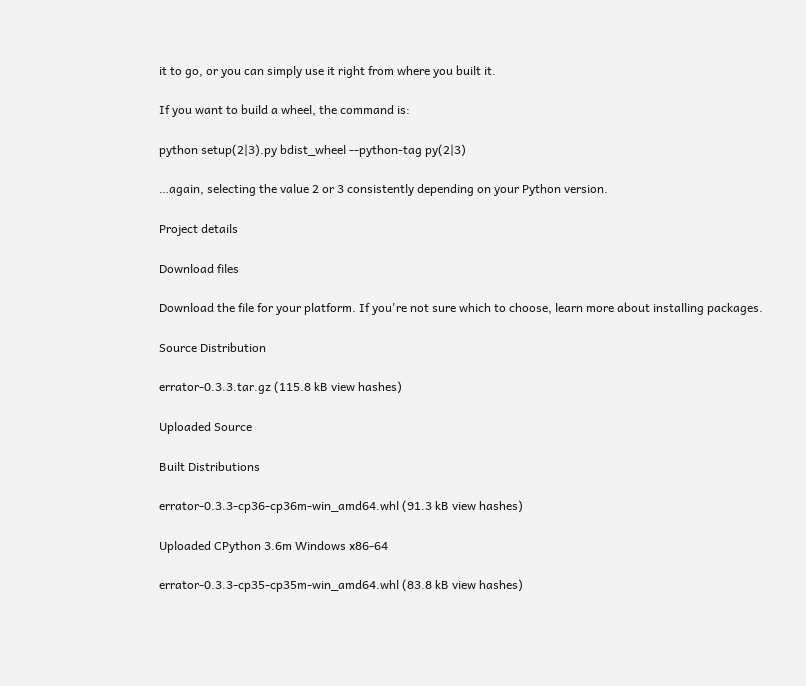it to go, or you can simply use it right from where you built it.

If you want to build a wheel, the command is:

python setup(2|3).py bdist_wheel --python-tag py(2|3)

…again, selecting the value 2 or 3 consistently depending on your Python version.

Project details

Download files

Download the file for your platform. If you're not sure which to choose, learn more about installing packages.

Source Distribution

errator-0.3.3.tar.gz (115.8 kB view hashes)

Uploaded Source

Built Distributions

errator-0.3.3-cp36-cp36m-win_amd64.whl (91.3 kB view hashes)

Uploaded CPython 3.6m Windows x86-64

errator-0.3.3-cp35-cp35m-win_amd64.whl (83.8 kB view hashes)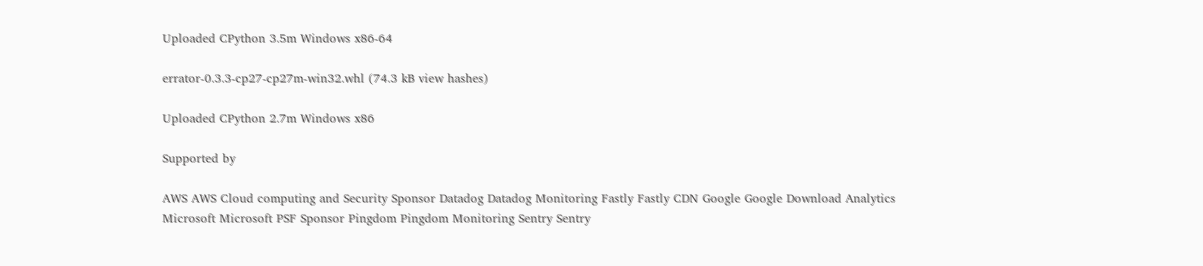Uploaded CPython 3.5m Windows x86-64

errator-0.3.3-cp27-cp27m-win32.whl (74.3 kB view hashes)

Uploaded CPython 2.7m Windows x86

Supported by

AWS AWS Cloud computing and Security Sponsor Datadog Datadog Monitoring Fastly Fastly CDN Google Google Download Analytics Microsoft Microsoft PSF Sponsor Pingdom Pingdom Monitoring Sentry Sentry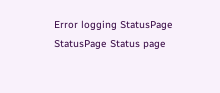Error logging StatusPage StatusPage Status page